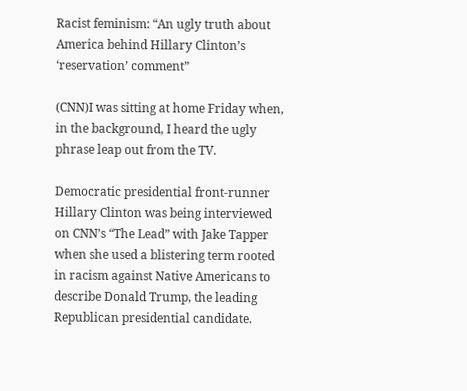Racist feminism: “An ugly truth about America behind Hillary Clinton’s ‘reservation’ comment”

(CNN)I was sitting at home Friday when, in the background, I heard the ugly phrase leap out from the TV.

Democratic presidential front-runner Hillary Clinton was being interviewed on CNN’s “The Lead” with Jake Tapper when she used a blistering term rooted in racism against Native Americans to describe Donald Trump, the leading Republican presidential candidate.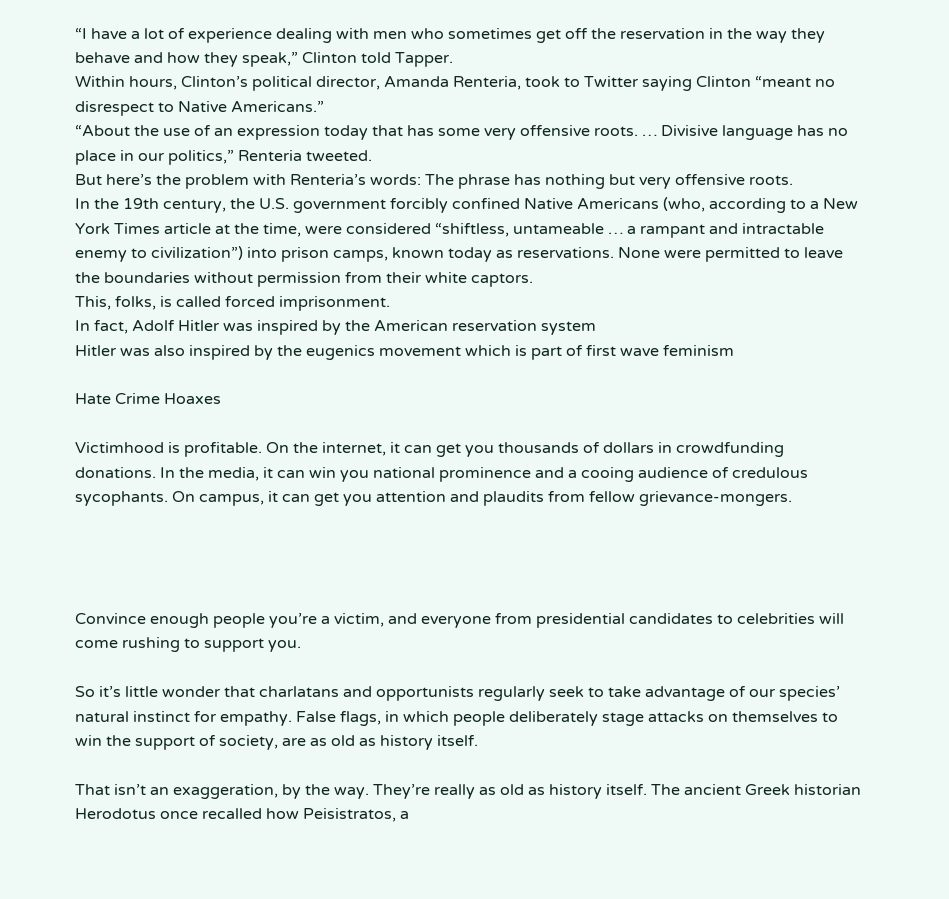“I have a lot of experience dealing with men who sometimes get off the reservation in the way they behave and how they speak,” Clinton told Tapper.
Within hours, Clinton’s political director, Amanda Renteria, took to Twitter saying Clinton “meant no disrespect to Native Americans.”
“About the use of an expression today that has some very offensive roots. … Divisive language has no place in our politics,” Renteria tweeted.
But here’s the problem with Renteria’s words: The phrase has nothing but very offensive roots.
In the 19th century, the U.S. government forcibly confined Native Americans (who, according to a New York Times article at the time, were considered “shiftless, untameable … a rampant and intractable enemy to civilization”) into prison camps, known today as reservations. None were permitted to leave the boundaries without permission from their white captors.
This, folks, is called forced imprisonment.
In fact, Adolf Hitler was inspired by the American reservation system
Hitler was also inspired by the eugenics movement which is part of first wave feminism

Hate Crime Hoaxes

Victimhood is profitable. On the internet, it can get you thousands of dollars in crowdfunding donations. In the media, it can win you national prominence and a cooing audience of credulous sycophants. On campus, it can get you attention and plaudits from fellow grievance-mongers.




Convince enough people you’re a victim, and everyone from presidential candidates to celebrities will come rushing to support you.

So it’s little wonder that charlatans and opportunists regularly seek to take advantage of our species’ natural instinct for empathy. False flags, in which people deliberately stage attacks on themselves to win the support of society, are as old as history itself.

That isn’t an exaggeration, by the way. They’re really as old as history itself. The ancient Greek historian Herodotus once recalled how Peisistratos, a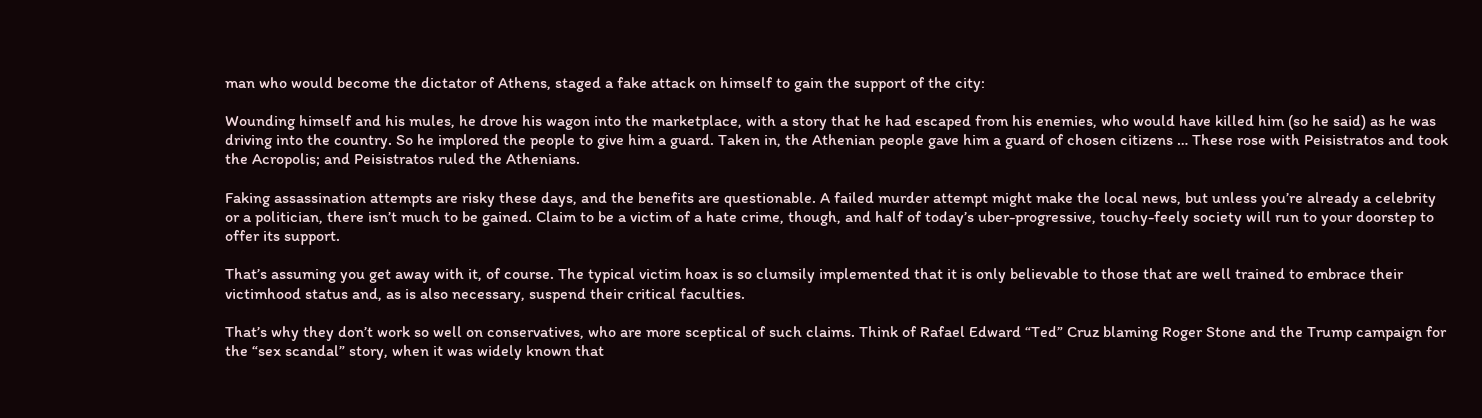man who would become the dictator of Athens, staged a fake attack on himself to gain the support of the city:

Wounding himself and his mules, he drove his wagon into the marketplace, with a story that he had escaped from his enemies, who would have killed him (so he said) as he was driving into the country. So he implored the people to give him a guard. Taken in, the Athenian people gave him a guard of chosen citizens … These rose with Peisistratos and took the Acropolis; and Peisistratos ruled the Athenians.

Faking assassination attempts are risky these days, and the benefits are questionable. A failed murder attempt might make the local news, but unless you’re already a celebrity or a politician, there isn’t much to be gained. Claim to be a victim of a hate crime, though, and half of today’s uber-progressive, touchy-feely society will run to your doorstep to offer its support.

That’s assuming you get away with it, of course. The typical victim hoax is so clumsily implemented that it is only believable to those that are well trained to embrace their victimhood status and, as is also necessary, suspend their critical faculties.

That’s why they don’t work so well on conservatives, who are more sceptical of such claims. Think of Rafael Edward “Ted” Cruz blaming Roger Stone and the Trump campaign for the “sex scandal” story, when it was widely known that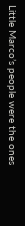Little Marco’s people were the ones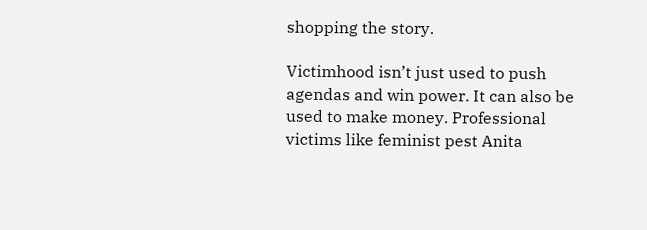shopping the story.

Victimhood isn’t just used to push agendas and win power. It can also be used to make money. Professional victims like feminist pest Anita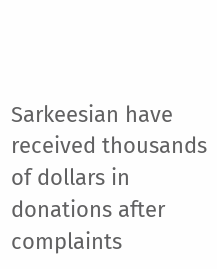Sarkeesian have received thousands of dollars in donations after complaints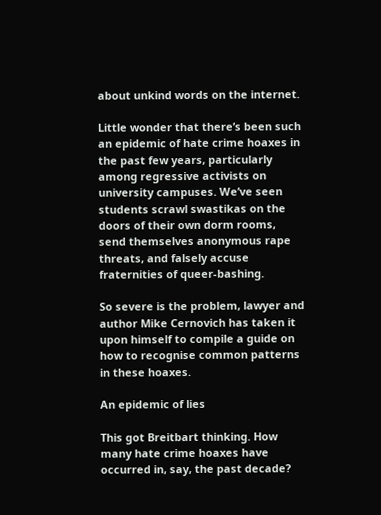about unkind words on the internet.

Little wonder that there’s been such an epidemic of hate crime hoaxes in the past few years, particularly among regressive activists on university campuses. We’ve seen students scrawl swastikas on the doors of their own dorm rooms, send themselves anonymous rape threats, and falsely accuse fraternities of queer-bashing.

So severe is the problem, lawyer and author Mike Cernovich has taken it upon himself to compile a guide on how to recognise common patterns in these hoaxes.

An epidemic of lies

This got Breitbart thinking. How many hate crime hoaxes have occurred in, say, the past decade?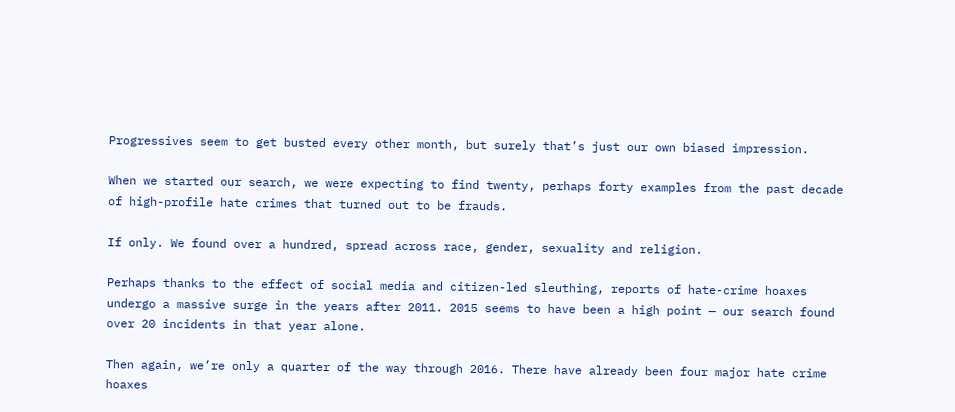Progressives seem to get busted every other month, but surely that’s just our own biased impression.

When we started our search, we were expecting to find twenty, perhaps forty examples from the past decade of high-profile hate crimes that turned out to be frauds.

If only. We found over a hundred, spread across race, gender, sexuality and religion.

Perhaps thanks to the effect of social media and citizen-led sleuthing, reports of hate-crime hoaxes undergo a massive surge in the years after 2011. 2015 seems to have been a high point — our search found over 20 incidents in that year alone.

Then again, we’re only a quarter of the way through 2016. There have already been four major hate crime hoaxes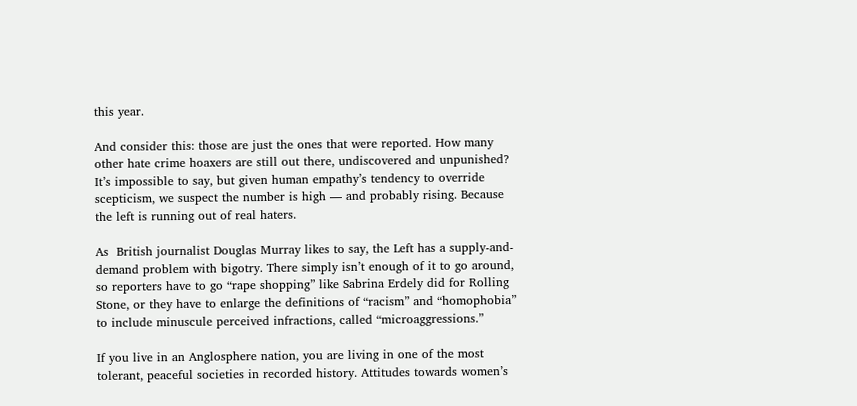this year.

And consider this: those are just the ones that were reported. How many other hate crime hoaxers are still out there, undiscovered and unpunished? It’s impossible to say, but given human empathy’s tendency to override scepticism, we suspect the number is high — and probably rising. Because the left is running out of real haters.

As  British journalist Douglas Murray likes to say, the Left has a supply-and-demand problem with bigotry. There simply isn’t enough of it to go around, so reporters have to go “rape shopping” like Sabrina Erdely did for Rolling Stone, or they have to enlarge the definitions of “racism” and “homophobia” to include minuscule perceived infractions, called “microaggressions.”

If you live in an Anglosphere nation, you are living in one of the most tolerant, peaceful societies in recorded history. Attitudes towards women’s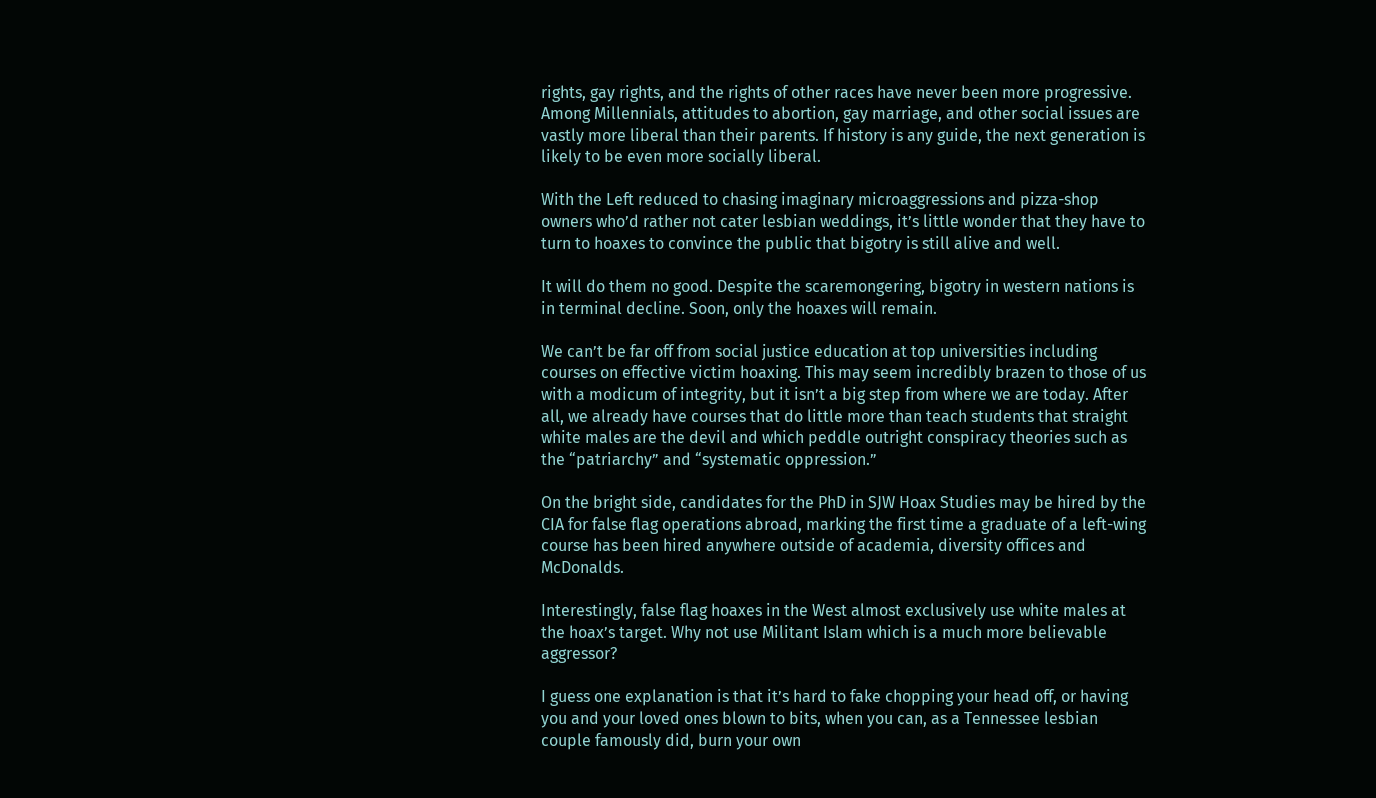rights, gay rights, and the rights of other races have never been more progressive. Among Millennials, attitudes to abortion, gay marriage, and other social issues are vastly more liberal than their parents. If history is any guide, the next generation is likely to be even more socially liberal.

With the Left reduced to chasing imaginary microaggressions and pizza-shop owners who’d rather not cater lesbian weddings, it’s little wonder that they have to turn to hoaxes to convince the public that bigotry is still alive and well.

It will do them no good. Despite the scaremongering, bigotry in western nations is in terminal decline. Soon, only the hoaxes will remain.

We can’t be far off from social justice education at top universities including courses on effective victim hoaxing. This may seem incredibly brazen to those of us with a modicum of integrity, but it isn’t a big step from where we are today. After all, we already have courses that do little more than teach students that straight white males are the devil and which peddle outright conspiracy theories such as the “patriarchy” and “systematic oppression.”

On the bright side, candidates for the PhD in SJW Hoax Studies may be hired by the CIA for false flag operations abroad, marking the first time a graduate of a left-wing course has been hired anywhere outside of academia, diversity offices and McDonalds.

Interestingly, false flag hoaxes in the West almost exclusively use white males at the hoax’s target. Why not use Militant Islam which is a much more believable aggressor?

I guess one explanation is that it’s hard to fake chopping your head off, or having you and your loved ones blown to bits, when you can, as a Tennessee lesbian couple famously did, burn your own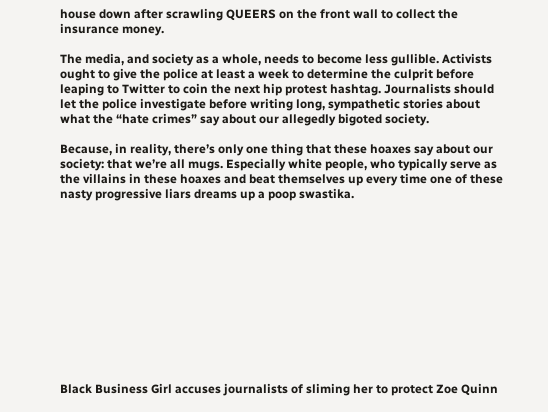house down after scrawling QUEERS on the front wall to collect the insurance money.

The media, and society as a whole, needs to become less gullible. Activists ought to give the police at least a week to determine the culprit before leaping to Twitter to coin the next hip protest hashtag. Journalists should let the police investigate before writing long, sympathetic stories about what the “hate crimes” say about our allegedly bigoted society.

Because, in reality, there’s only one thing that these hoaxes say about our society: that we’re all mugs. Especially white people, who typically serve as the villains in these hoaxes and beat themselves up every time one of these nasty progressive liars dreams up a poop swastika.












Black Business Girl accuses journalists of sliming her to protect Zoe Quinn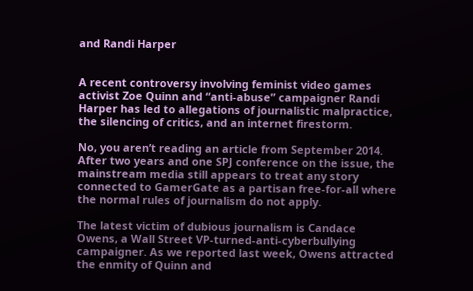and Randi Harper


A recent controversy involving feminist video games activist Zoe Quinn and “anti-abuse” campaigner Randi Harper has led to allegations of journalistic malpractice, the silencing of critics, and an internet firestorm.

No, you aren’t reading an article from September 2014. After two years and one SPJ conference on the issue, the mainstream media still appears to treat any story connected to GamerGate as a partisan free-for-all where the normal rules of journalism do not apply.

The latest victim of dubious journalism is Candace Owens, a Wall Street VP-turned-anti-cyberbullying campaigner. As we reported last week, Owens attracted the enmity of Quinn and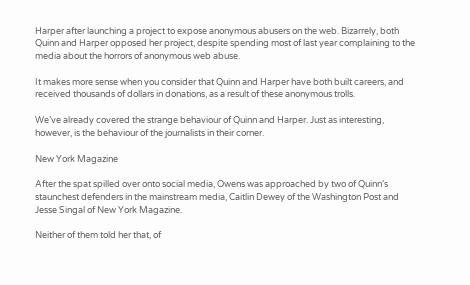Harper after launching a project to expose anonymous abusers on the web. Bizarrely, both Quinn and Harper opposed her project, despite spending most of last year complaining to the media about the horrors of anonymous web abuse.

It makes more sense when you consider that Quinn and Harper have both built careers, and received thousands of dollars in donations, as a result of these anonymous trolls.

We’ve already covered the strange behaviour of Quinn and Harper. Just as interesting, however, is the behaviour of the journalists in their corner.

New York Magazine

After the spat spilled over onto social media, Owens was approached by two of Quinn’s staunchest defenders in the mainstream media, Caitlin Dewey of the Washington Post and Jesse Singal of New York Magazine.

Neither of them told her that, of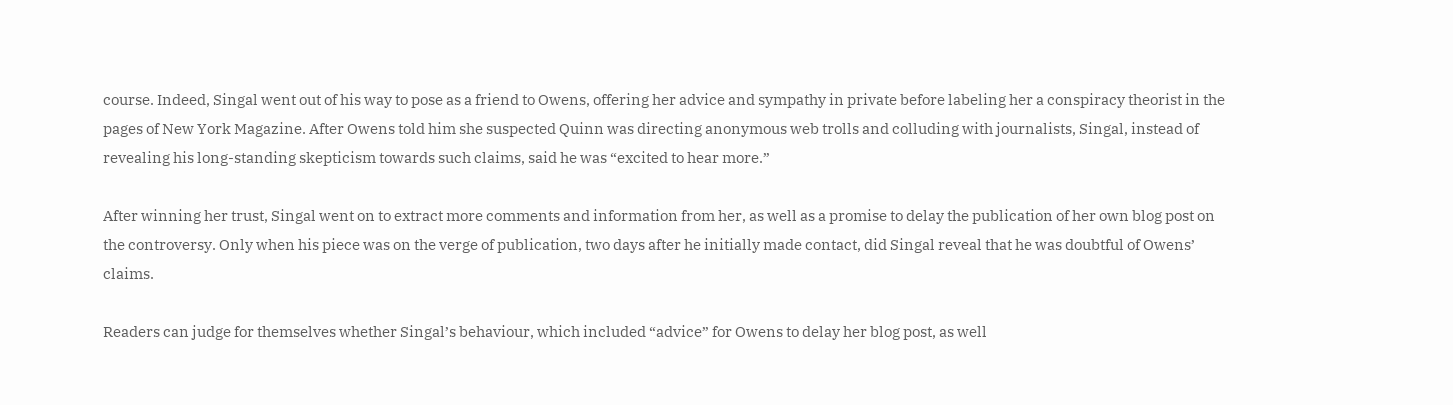course. Indeed, Singal went out of his way to pose as a friend to Owens, offering her advice and sympathy in private before labeling her a conspiracy theorist in the pages of New York Magazine. After Owens told him she suspected Quinn was directing anonymous web trolls and colluding with journalists, Singal, instead of revealing his long-standing skepticism towards such claims, said he was “excited to hear more.”

After winning her trust, Singal went on to extract more comments and information from her, as well as a promise to delay the publication of her own blog post on the controversy. Only when his piece was on the verge of publication, two days after he initially made contact, did Singal reveal that he was doubtful of Owens’ claims.

Readers can judge for themselves whether Singal’s behaviour, which included “advice” for Owens to delay her blog post, as well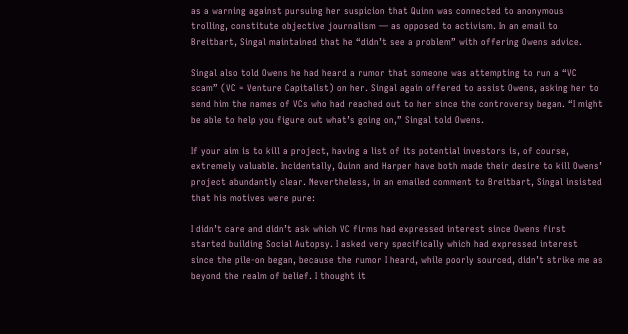as a warning against pursuing her suspicion that Quinn was connected to anonymous trolling, constitute objective journalism — as opposed to activism. In an email to Breitbart, Singal maintained that he “didn’t see a problem” with offering Owens advice.

Singal also told Owens he had heard a rumor that someone was attempting to run a “VC scam” (VC = Venture Capitalist) on her. Singal again offered to assist Owens, asking her to send him the names of VCs who had reached out to her since the controversy began. “I might be able to help you figure out what’s going on,” Singal told Owens.

If your aim is to kill a project, having a list of its potential investors is, of course, extremely valuable. Incidentally, Quinn and Harper have both made their desire to kill Owens’ project abundantly clear. Nevertheless, in an emailed comment to Breitbart, Singal insisted that his motives were pure:

I didn’t care and didn’t ask which VC firms had expressed interest since Owens first started building Social Autopsy. I asked very specifically which had expressed interest since the pile-on began, because the rumor I heard, while poorly sourced, didn’t strike me as beyond the realm of belief. I thought it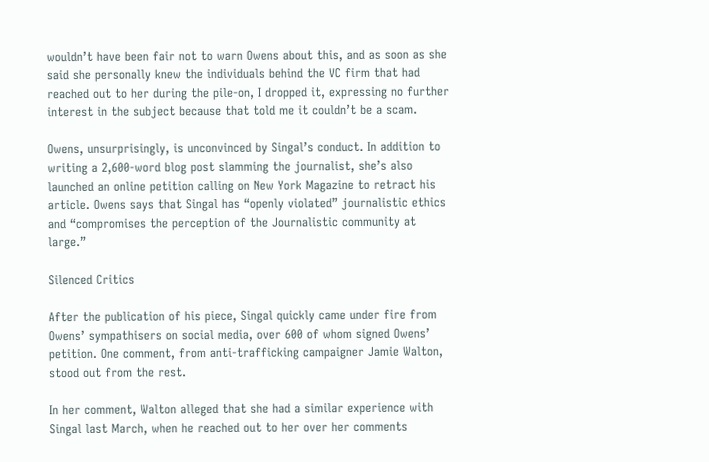wouldn’t have been fair not to warn Owens about this, and as soon as she said she personally knew the individuals behind the VC firm that had reached out to her during the pile-on, I dropped it, expressing no further interest in the subject because that told me it couldn’t be a scam.

Owens, unsurprisingly, is unconvinced by Singal’s conduct. In addition to writing a 2,600-word blog post slamming the journalist, she’s also launched an online petition calling on New York Magazine to retract his article. Owens says that Singal has “openly violated” journalistic ethics and “compromises the perception of the Journalistic community at large.”

Silenced Critics

After the publication of his piece, Singal quickly came under fire from Owens’ sympathisers on social media, over 600 of whom signed Owens’ petition. One comment, from anti-trafficking campaigner Jamie Walton, stood out from the rest.

In her comment, Walton alleged that she had a similar experience with Singal last March, when he reached out to her over her comments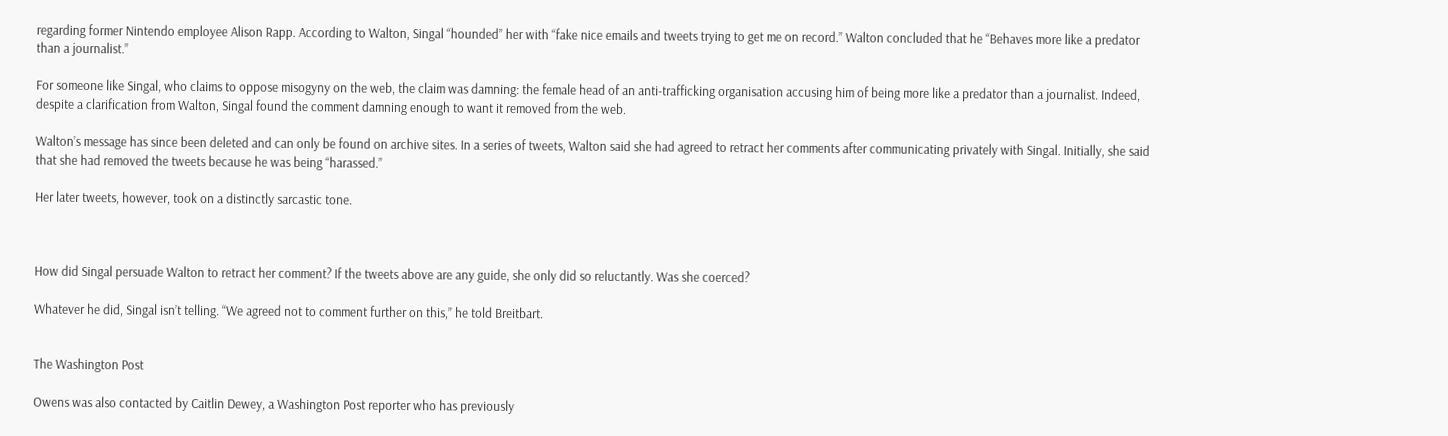regarding former Nintendo employee Alison Rapp. According to Walton, Singal “hounded” her with “fake nice emails and tweets trying to get me on record.” Walton concluded that he “Behaves more like a predator than a journalist.”

For someone like Singal, who claims to oppose misogyny on the web, the claim was damning: the female head of an anti-trafficking organisation accusing him of being more like a predator than a journalist. Indeed, despite a clarification from Walton, Singal found the comment damning enough to want it removed from the web.

Walton’s message has since been deleted and can only be found on archive sites. In a series of tweets, Walton said she had agreed to retract her comments after communicating privately with Singal. Initially, she said that she had removed the tweets because he was being “harassed.”

Her later tweets, however, took on a distinctly sarcastic tone.



How did Singal persuade Walton to retract her comment? If the tweets above are any guide, she only did so reluctantly. Was she coerced?

Whatever he did, Singal isn’t telling. “We agreed not to comment further on this,” he told Breitbart.


The Washington Post

Owens was also contacted by Caitlin Dewey, a Washington Post reporter who has previously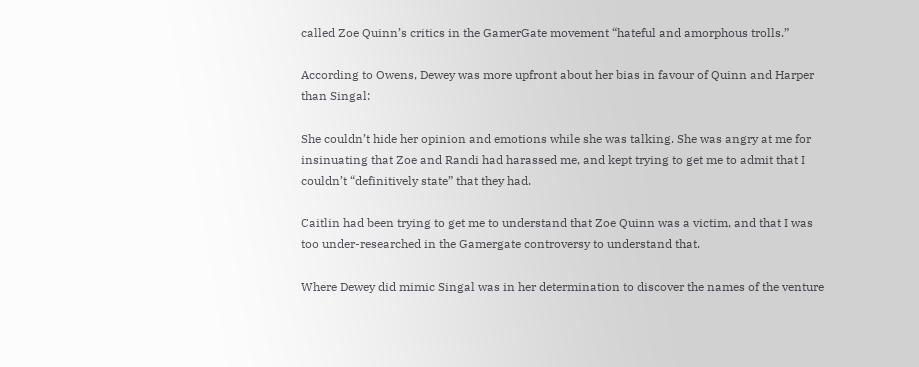called Zoe Quinn’s critics in the GamerGate movement “hateful and amorphous trolls.”

According to Owens, Dewey was more upfront about her bias in favour of Quinn and Harper than Singal:

She couldn’t hide her opinion and emotions while she was talking. She was angry at me for insinuating that Zoe and Randi had harassed me, and kept trying to get me to admit that I couldn’t “definitively state” that they had.

Caitlin had been trying to get me to understand that Zoe Quinn was a victim, and that I was too under-researched in the Gamergate controversy to understand that.

Where Dewey did mimic Singal was in her determination to discover the names of the venture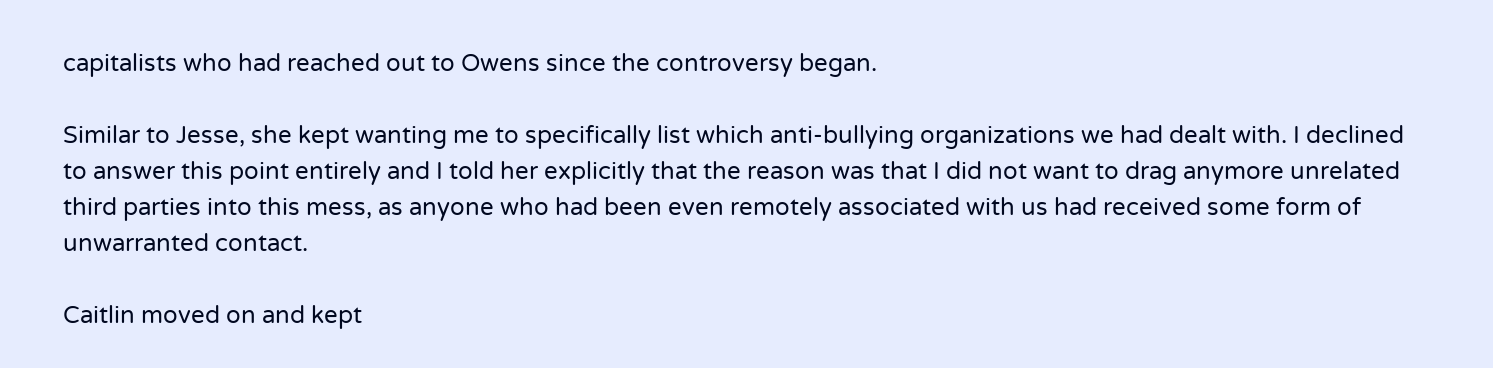capitalists who had reached out to Owens since the controversy began.

Similar to Jesse, she kept wanting me to specifically list which anti-bullying organizations we had dealt with. I declined to answer this point entirely and I told her explicitly that the reason was that I did not want to drag anymore unrelated third parties into this mess, as anyone who had been even remotely associated with us had received some form of unwarranted contact.

Caitlin moved on and kept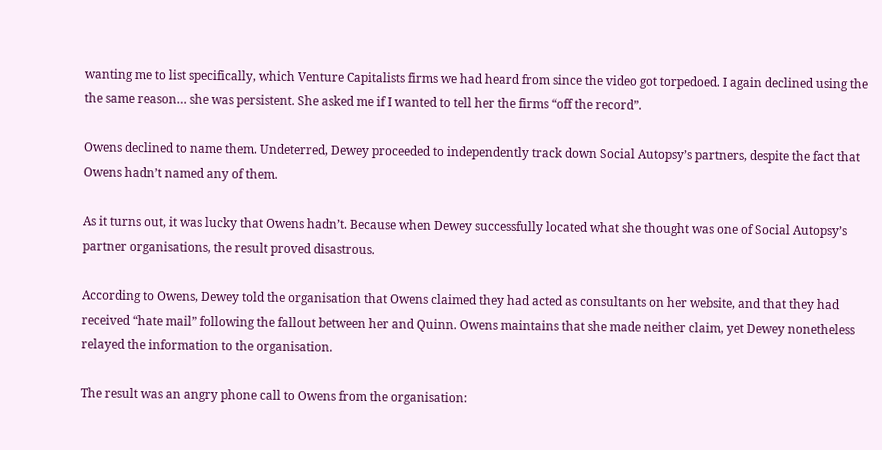wanting me to list specifically, which Venture Capitalists firms we had heard from since the video got torpedoed. I again declined using the the same reason… she was persistent. She asked me if I wanted to tell her the firms “off the record”.

Owens declined to name them. Undeterred, Dewey proceeded to independently track down Social Autopsy’s partners, despite the fact that Owens hadn’t named any of them.

As it turns out, it was lucky that Owens hadn’t. Because when Dewey successfully located what she thought was one of Social Autopsy’s partner organisations, the result proved disastrous.

According to Owens, Dewey told the organisation that Owens claimed they had acted as consultants on her website, and that they had received “hate mail” following the fallout between her and Quinn. Owens maintains that she made neither claim, yet Dewey nonetheless relayed the information to the organisation.

The result was an angry phone call to Owens from the organisation: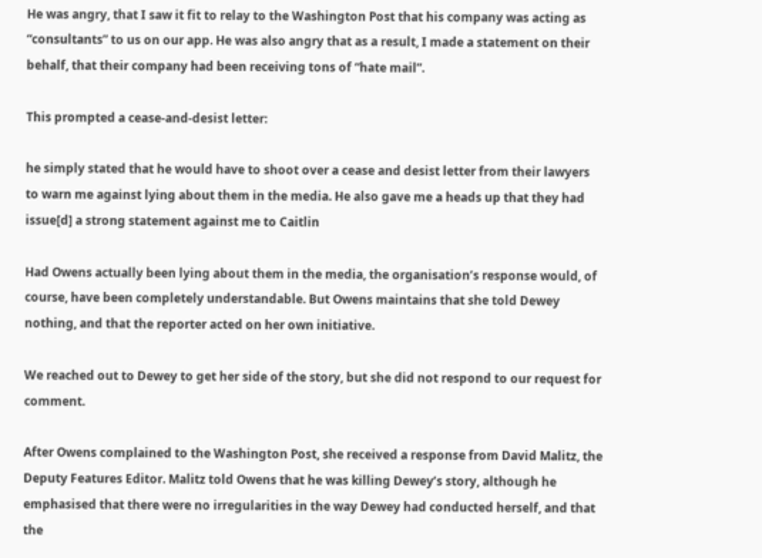He was angry, that I saw it fit to relay to the Washington Post that his company was acting as “consultants” to us on our app. He was also angry that as a result, I made a statement on their behalf, that their company had been receiving tons of “hate mail”.

This prompted a cease-and-desist letter:

he simply stated that he would have to shoot over a cease and desist letter from their lawyers to warn me against lying about them in the media. He also gave me a heads up that they had issue[d] a strong statement against me to Caitlin

Had Owens actually been lying about them in the media, the organisation’s response would, of course, have been completely understandable. But Owens maintains that she told Dewey nothing, and that the reporter acted on her own initiative.

We reached out to Dewey to get her side of the story, but she did not respond to our request for comment.

After Owens complained to the Washington Post, she received a response from David Malitz, the Deputy Features Editor. Malitz told Owens that he was killing Dewey’s story, although he emphasised that there were no irregularities in the way Dewey had conducted herself, and that the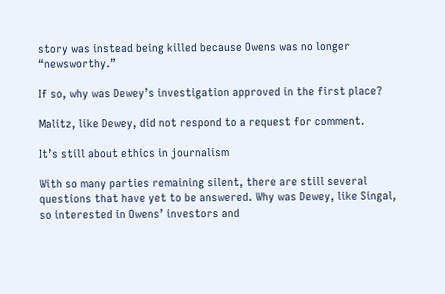story was instead being killed because Owens was no longer “newsworthy.”

If so, why was Dewey’s investigation approved in the first place?

Malitz, like Dewey, did not respond to a request for comment.

It’s still about ethics in journalism

With so many parties remaining silent, there are still several questions that have yet to be answered. Why was Dewey, like Singal, so interested in Owens’ investors and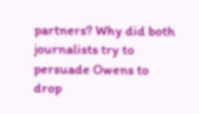partners? Why did both journalists try to persuade Owens to drop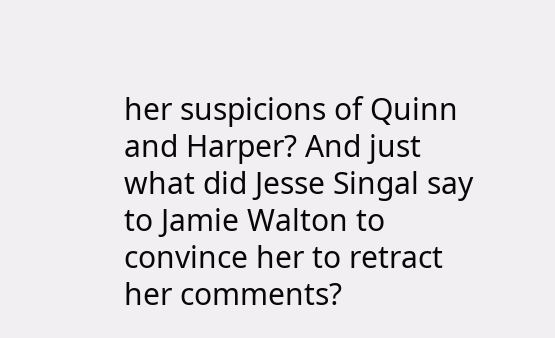her suspicions of Quinn and Harper? And just what did Jesse Singal say to Jamie Walton to convince her to retract her comments?